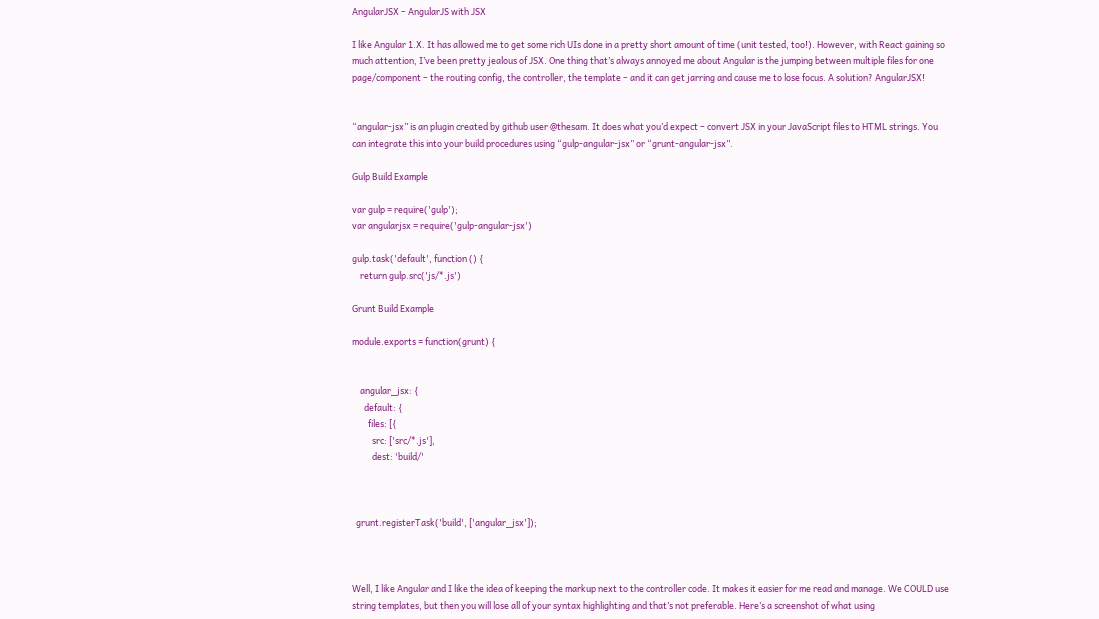AngularJSX – AngularJS with JSX

I like Angular 1.X. It has allowed me to get some rich UIs done in a pretty short amount of time (unit tested, too!). However, with React gaining so much attention, I’ve been pretty jealous of JSX. One thing that’s always annoyed me about Angular is the jumping between multiple files for one page/component – the routing config, the controller, the template – and it can get jarring and cause me to lose focus. A solution? AngularJSX!


“angular-jsx” is an plugin created by github user @thesam. It does what you’d expect – convert JSX in your JavaScript files to HTML strings. You can integrate this into your build procedures using “gulp-angular-jsx” or “grunt-angular-jsx”.

Gulp Build Example

var gulp = require('gulp');
var angularjsx = require('gulp-angular-jsx')

gulp.task('default', function () {
    return gulp.src('js/*.js')

Grunt Build Example

module.exports = function(grunt) {


    angular_jsx: {
      default: {
        files: [{
          src: ['src/*.js'],
          dest: 'build/'



  grunt.registerTask('build', ['angular_jsx']);



Well, I like Angular and I like the idea of keeping the markup next to the controller code. It makes it easier for me read and manage. We COULD use string templates, but then you will lose all of your syntax highlighting and that’s not preferable. Here’s a screenshot of what using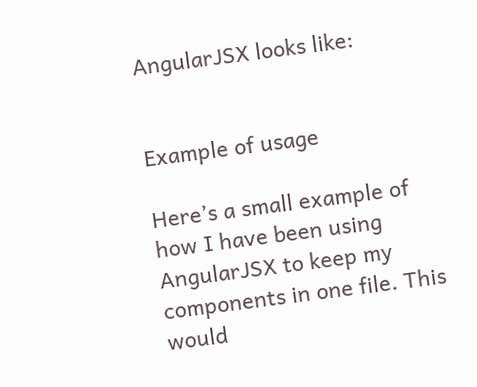AngularJSX looks like:


Example of usage

Here’s a small example of how I have been using AngularJSX to keep my components in one file. This would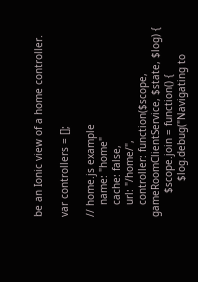be an Ionic view of a home controller.

var controllers = [];

// home.js example
    name: "home"
    cache: false,
    url: "/home/",
    controller: function($scope, gameRoomClientService, $state, $log) {
        $scope.join = function() {
            $log.debug("Navigating to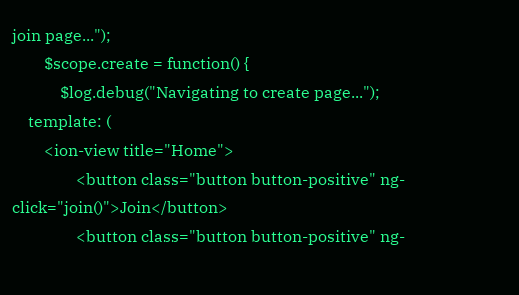join page...");
        $scope.create = function() {
            $log.debug("Navigating to create page...");
    template: (
        <ion-view title="Home">
                <button class="button button-positive" ng-click="join()">Join</button>
                <button class="button button-positive" ng-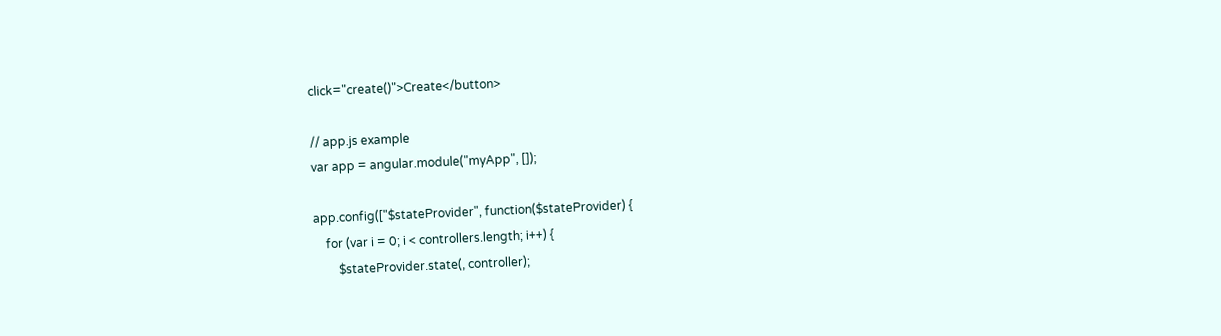click="create()">Create</button>

// app.js example
var app = angular.module("myApp", []);

app.config(["$stateProvider", function($stateProvider) {
    for (var i = 0; i < controllers.length; i++) {
        $stateProvider.state(, controller);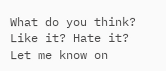What do you think? Like it? Hate it? Let me know on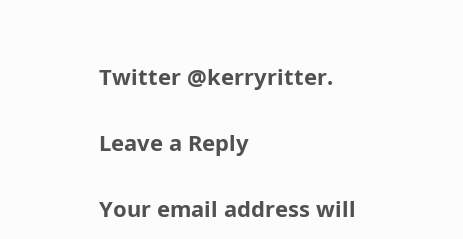Twitter @kerryritter.

Leave a Reply

Your email address will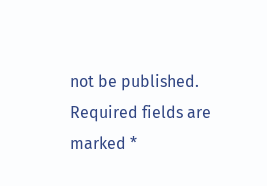not be published. Required fields are marked *